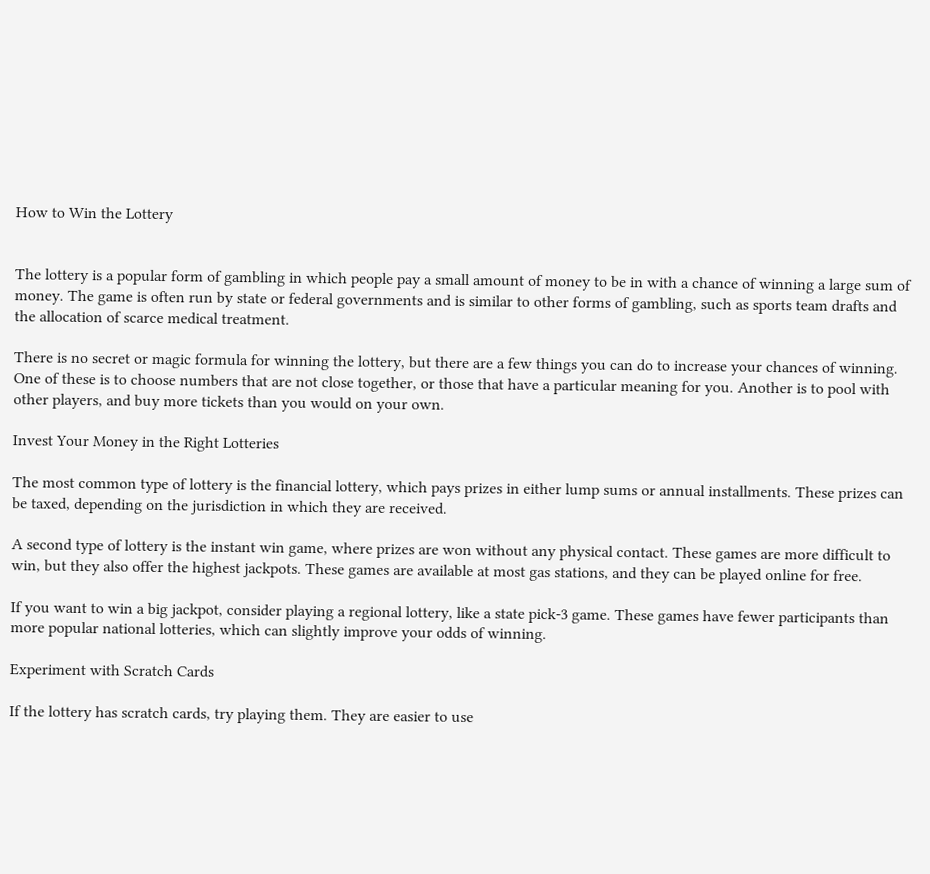How to Win the Lottery


The lottery is a popular form of gambling in which people pay a small amount of money to be in with a chance of winning a large sum of money. The game is often run by state or federal governments and is similar to other forms of gambling, such as sports team drafts and the allocation of scarce medical treatment.

There is no secret or magic formula for winning the lottery, but there are a few things you can do to increase your chances of winning. One of these is to choose numbers that are not close together, or those that have a particular meaning for you. Another is to pool with other players, and buy more tickets than you would on your own.

Invest Your Money in the Right Lotteries

The most common type of lottery is the financial lottery, which pays prizes in either lump sums or annual installments. These prizes can be taxed, depending on the jurisdiction in which they are received.

A second type of lottery is the instant win game, where prizes are won without any physical contact. These games are more difficult to win, but they also offer the highest jackpots. These games are available at most gas stations, and they can be played online for free.

If you want to win a big jackpot, consider playing a regional lottery, like a state pick-3 game. These games have fewer participants than more popular national lotteries, which can slightly improve your odds of winning.

Experiment with Scratch Cards

If the lottery has scratch cards, try playing them. They are easier to use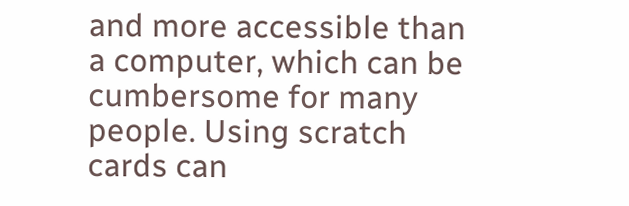and more accessible than a computer, which can be cumbersome for many people. Using scratch cards can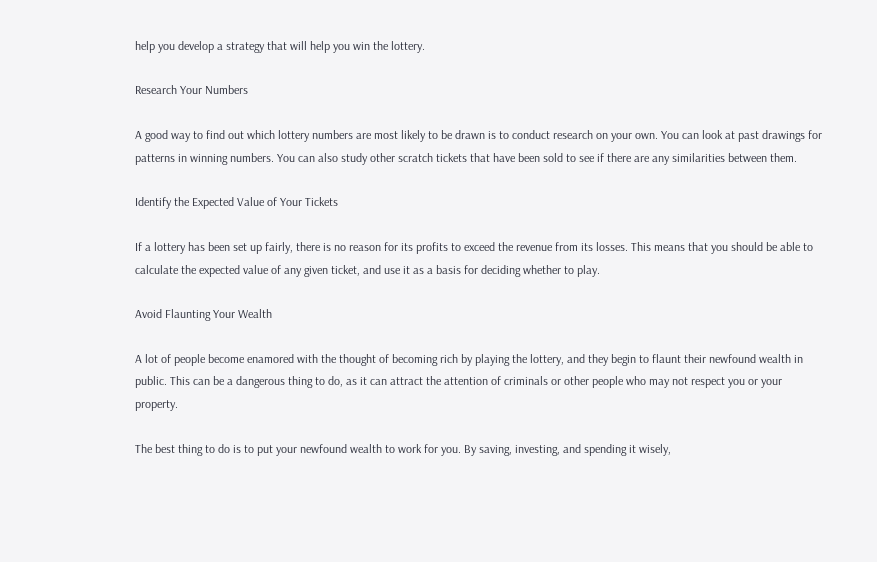help you develop a strategy that will help you win the lottery.

Research Your Numbers

A good way to find out which lottery numbers are most likely to be drawn is to conduct research on your own. You can look at past drawings for patterns in winning numbers. You can also study other scratch tickets that have been sold to see if there are any similarities between them.

Identify the Expected Value of Your Tickets

If a lottery has been set up fairly, there is no reason for its profits to exceed the revenue from its losses. This means that you should be able to calculate the expected value of any given ticket, and use it as a basis for deciding whether to play.

Avoid Flaunting Your Wealth

A lot of people become enamored with the thought of becoming rich by playing the lottery, and they begin to flaunt their newfound wealth in public. This can be a dangerous thing to do, as it can attract the attention of criminals or other people who may not respect you or your property.

The best thing to do is to put your newfound wealth to work for you. By saving, investing, and spending it wisely,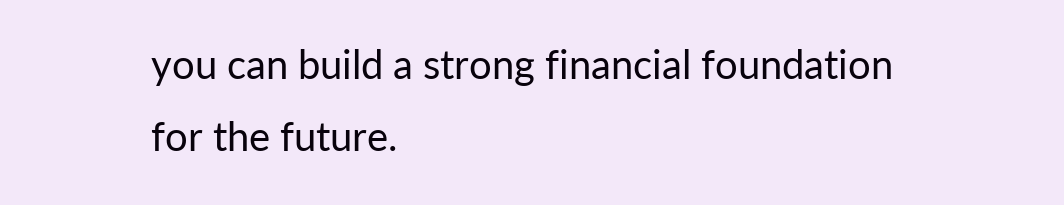you can build a strong financial foundation for the future.